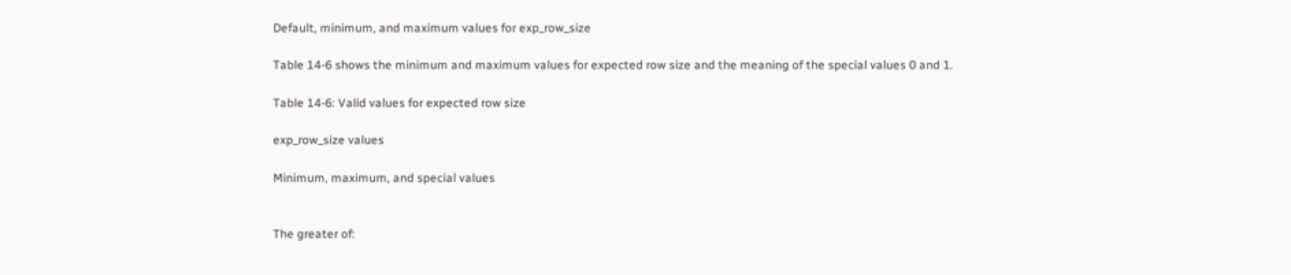Default, minimum, and maximum values for exp_row_size

Table 14-6 shows the minimum and maximum values for expected row size and the meaning of the special values 0 and 1.

Table 14-6: Valid values for expected row size

exp_row_size values

Minimum, maximum, and special values


The greater of: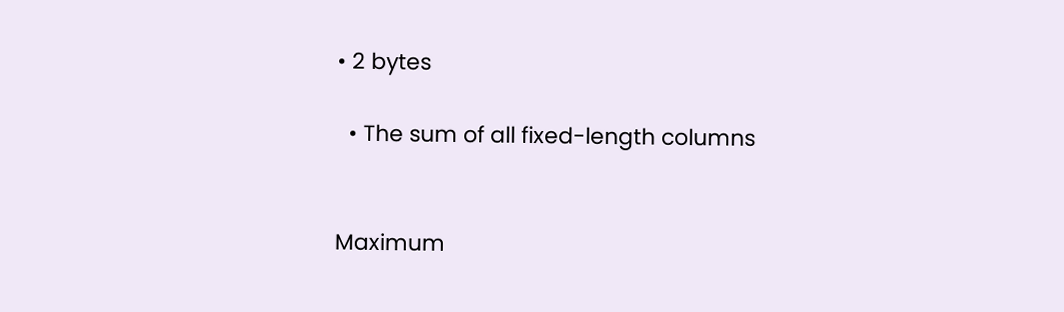• 2 bytes

  • The sum of all fixed-length columns


Maximum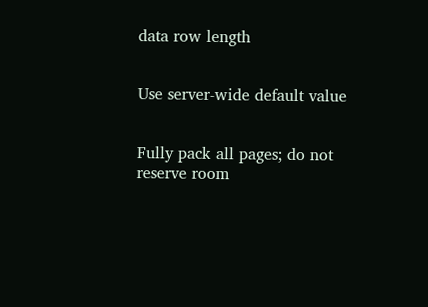data row length


Use server-wide default value


Fully pack all pages; do not reserve room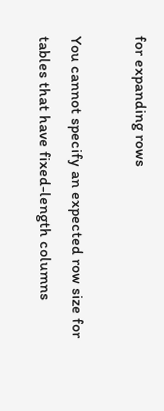for expanding rows

You cannot specify an expected row size for tables that have fixed-length columns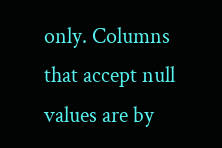only. Columns that accept null values are by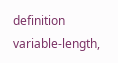definition variable-length,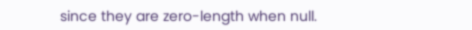since they are zero-length when null.